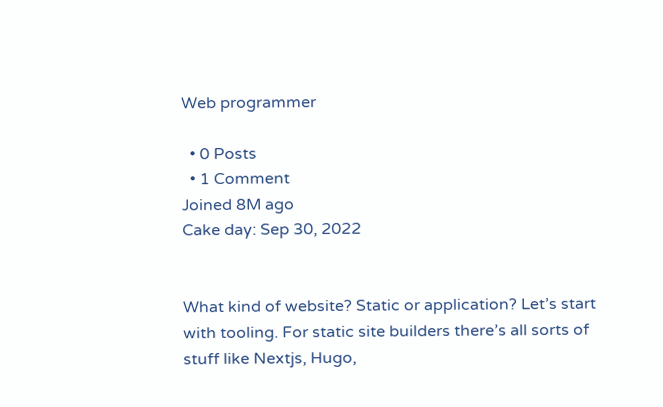Web programmer

  • 0 Posts
  • 1 Comment
Joined 8M ago
Cake day: Sep 30, 2022


What kind of website? Static or application? Let’s start with tooling. For static site builders there’s all sorts of stuff like Nextjs, Hugo,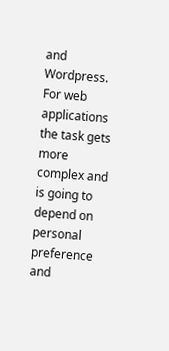and Wordpress. For web applications the task gets more complex and is going to depend on personal preference and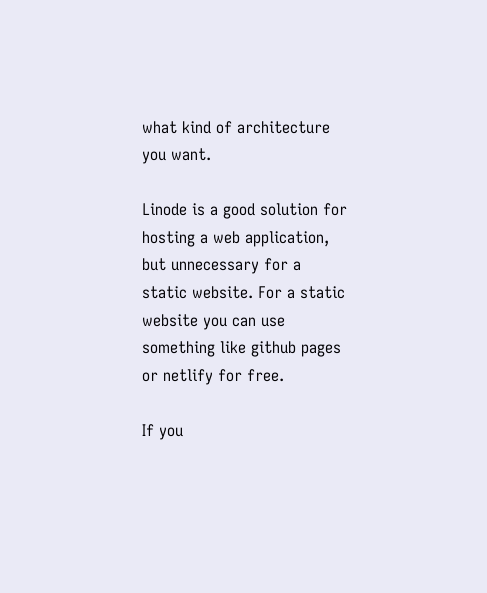what kind of architecture you want.

Linode is a good solution for hosting a web application, but unnecessary for a static website. For a static website you can use something like github pages or netlify for free.

If you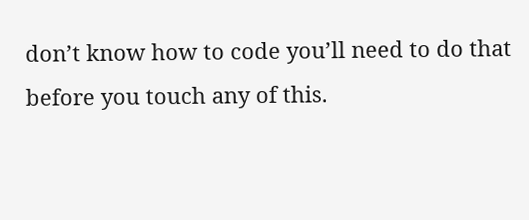don’t know how to code you’ll need to do that before you touch any of this.